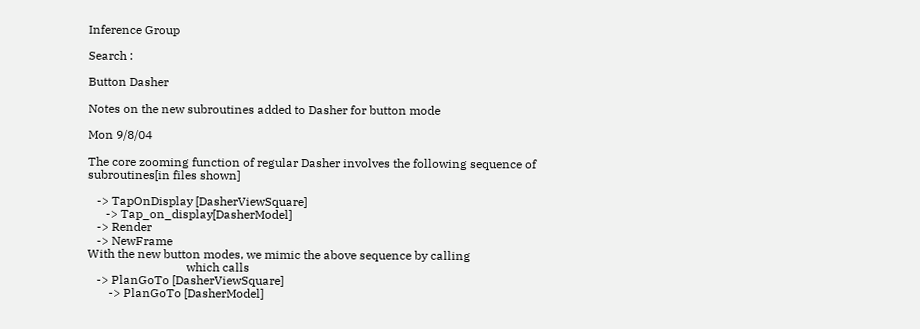Inference Group

Search :

Button Dasher

Notes on the new subroutines added to Dasher for button mode

Mon 9/8/04

The core zooming function of regular Dasher involves the following sequence of subroutines[in files shown]

   -> TapOnDisplay [DasherViewSquare]
      -> Tap_on_display[DasherModel]
   -> Render
   -> NewFrame
With the new button modes, we mimic the above sequence by calling
                                 which calls
   -> PlanGoTo [DasherViewSquare]
       -> PlanGoTo [DasherModel]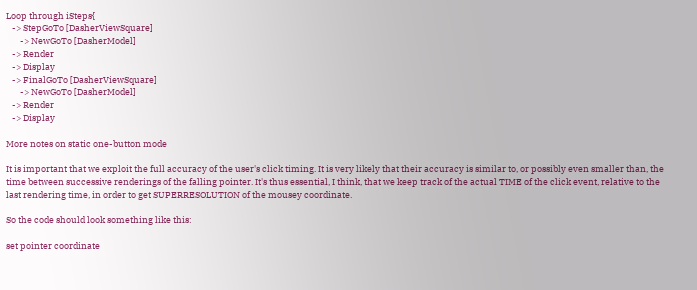Loop through iSteps{
   -> StepGoTo [DasherViewSquare]
       -> NewGoTo [DasherModel]
   -> Render
   -> Display
   -> FinalGoTo [DasherViewSquare]
       -> NewGoTo [DasherModel]
   -> Render
   -> Display

More notes on static one-button mode

It is important that we exploit the full accuracy of the user's click timing. It is very likely that their accuracy is similar to, or possibly even smaller than, the time between successive renderings of the falling pointer. It's thus essential, I think, that we keep track of the actual TIME of the click event, relative to the last rendering time, in order to get SUPERRESOLUTION of the mousey coordinate.

So the code should look something like this:

set pointer coordinate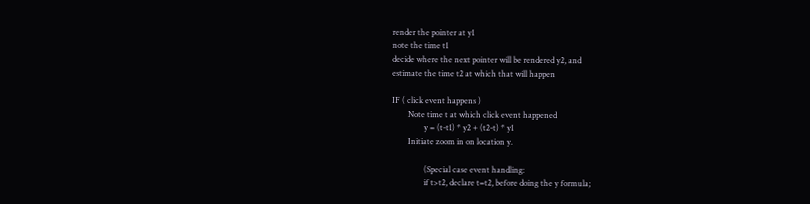render the pointer at y1
note the time t1
decide where the next pointer will be rendered y2, and
estimate the time t2 at which that will happen

IF ( click event happens )
        Note time t at which click event happened
                y = (t-t1) * y2 + (t2-t) * y1
        Initiate zoom in on location y.

                (Special case event handling:
                if t>t2, declare t=t2, before doing the y formula;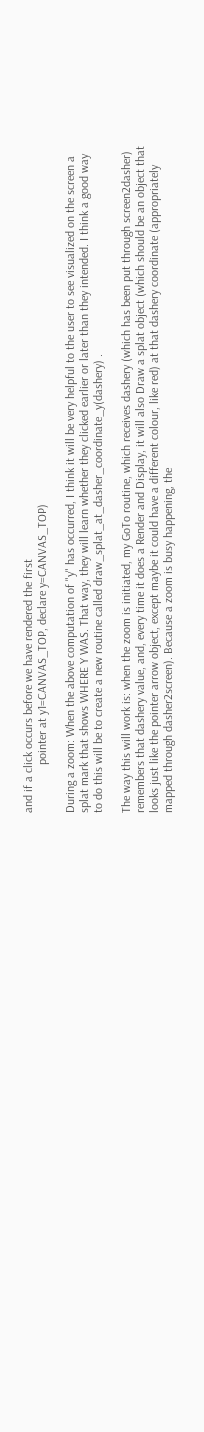and if a click occurs before we have rendered the first
                pointer at y1=CANVAS_TOP, declare y=CANVAS_TOP)

During a zoom: When the above computation of "y" has occurred, I think it will be very helpful to the user to see visualized on the screen a splat mark that shows WHERE Y WAS. That way, they will learn whether they clicked earlier or later than they intended. I think a good way to do this will be to create a new routine called draw_splat_at_dasher_coordinate_y(dashery) .

The way this will work is: when the zoom is initiated, my GoTo routine, which receives dashery (which has been put through screen2dasher) remembers that dashery value, and, every time it does a Render and Display, it will also Draw a splat object (which should be an object that looks just like the pointer arrow object, except maybe it could have a different colour, like red) at that dashery coordinate (appropriately mapped through dasher2screen). Because a zoom is busy happening, the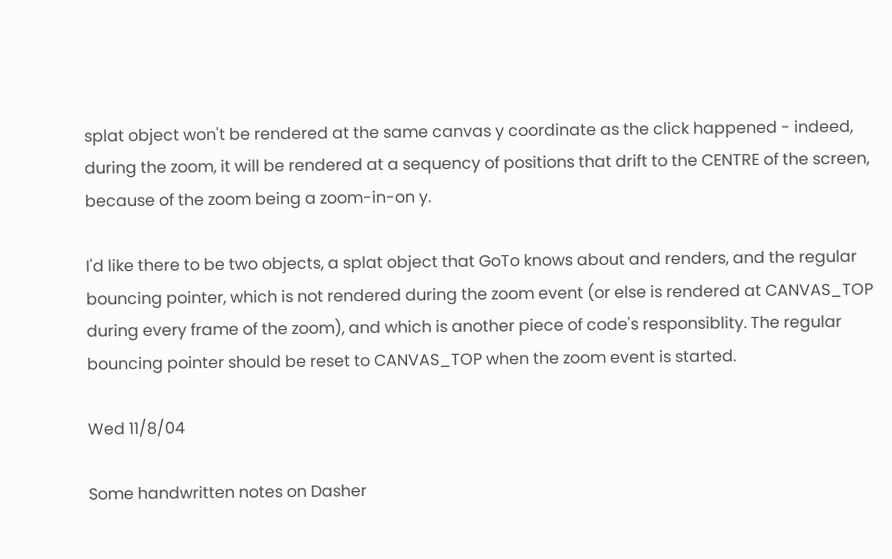splat object won't be rendered at the same canvas y coordinate as the click happened - indeed, during the zoom, it will be rendered at a sequency of positions that drift to the CENTRE of the screen, because of the zoom being a zoom-in-on y.

I'd like there to be two objects, a splat object that GoTo knows about and renders, and the regular bouncing pointer, which is not rendered during the zoom event (or else is rendered at CANVAS_TOP during every frame of the zoom), and which is another piece of code's responsiblity. The regular bouncing pointer should be reset to CANVAS_TOP when the zoom event is started.

Wed 11/8/04

Some handwritten notes on Dasher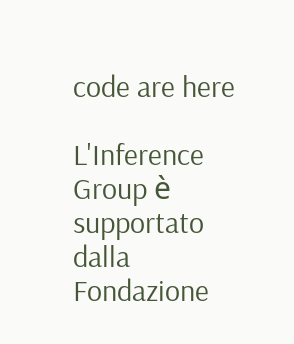code are here

L'Inference Group è supportato dalla Fondazione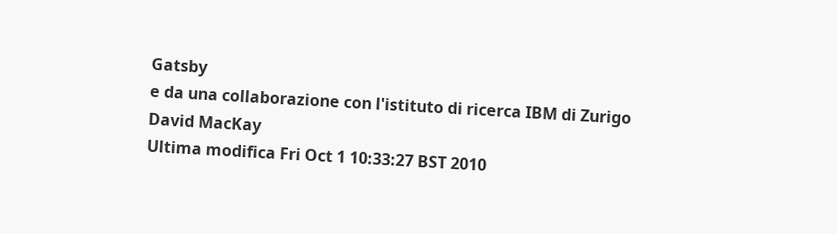Gatsby
e da una collaborazione con l'istituto di ricerca IBM di Zurigo
David MacKay
Ultima modifica Fri Oct 1 10:33:27 BST 2010